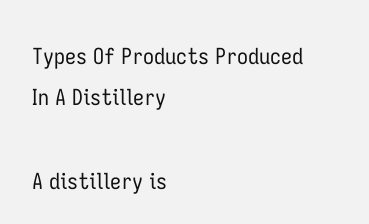Types Of Products Produced In A Distillery

A distillery is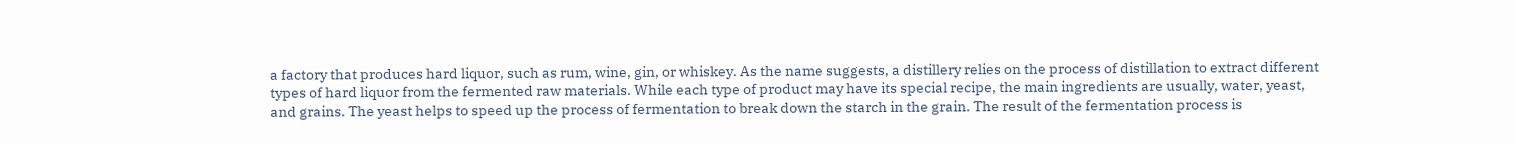a factory that produces hard liquor, such as rum, wine, gin, or whiskey. As the name suggests, a distillery relies on the process of distillation to extract different types of hard liquor from the fermented raw materials. While each type of product may have its special recipe, the main ingredients are usually, water, yeast, and grains. The yeast helps to speed up the process of fermentation to break down the starch in the grain. The result of the fermentation process is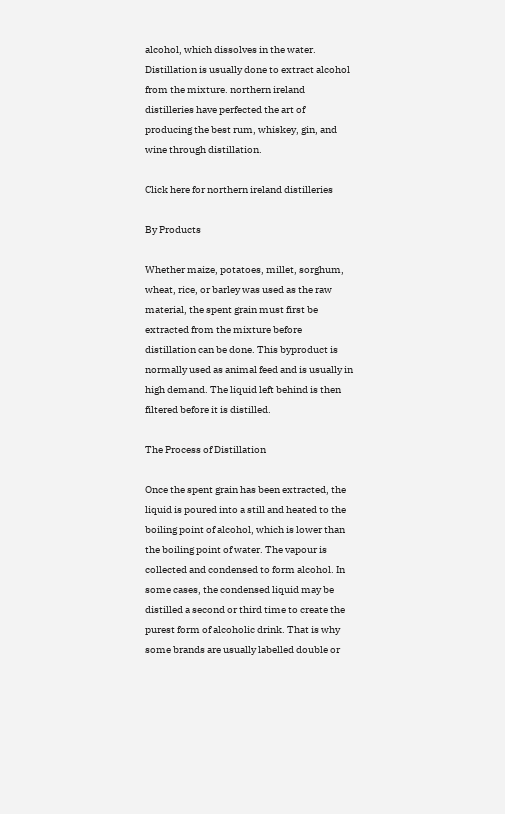alcohol, which dissolves in the water. Distillation is usually done to extract alcohol from the mixture. northern ireland distilleries have perfected the art of producing the best rum, whiskey, gin, and wine through distillation.

Click here for northern ireland distilleries

By Products

Whether maize, potatoes, millet, sorghum, wheat, rice, or barley was used as the raw material, the spent grain must first be extracted from the mixture before distillation can be done. This byproduct is normally used as animal feed and is usually in high demand. The liquid left behind is then filtered before it is distilled.

The Process of Distillation

Once the spent grain has been extracted, the liquid is poured into a still and heated to the boiling point of alcohol, which is lower than the boiling point of water. The vapour is collected and condensed to form alcohol. In some cases, the condensed liquid may be distilled a second or third time to create the purest form of alcoholic drink. That is why some brands are usually labelled double or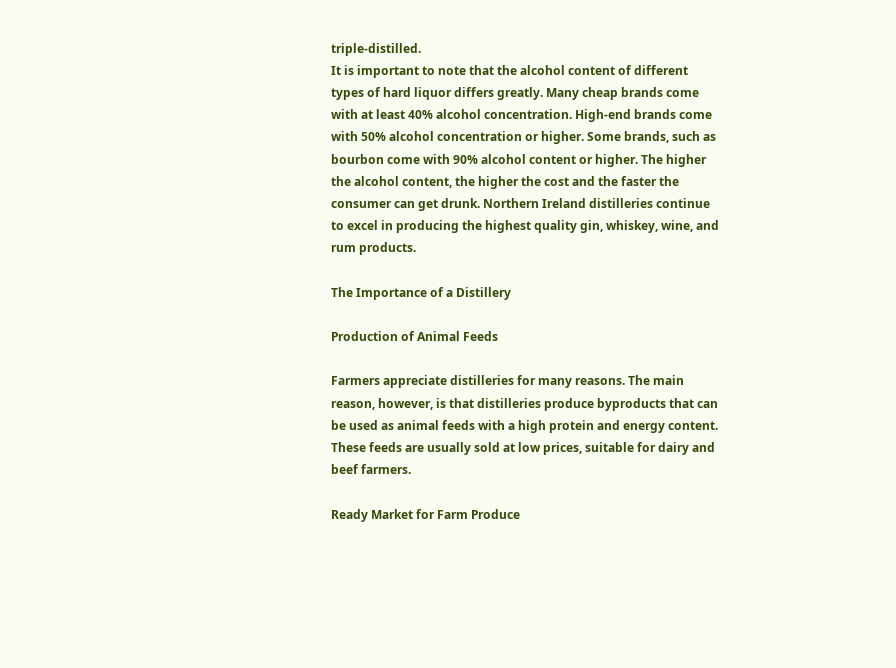triple-distilled.
It is important to note that the alcohol content of different types of hard liquor differs greatly. Many cheap brands come with at least 40% alcohol concentration. High-end brands come with 50% alcohol concentration or higher. Some brands, such as bourbon come with 90% alcohol content or higher. The higher the alcohol content, the higher the cost and the faster the consumer can get drunk. Northern Ireland distilleries continue to excel in producing the highest quality gin, whiskey, wine, and rum products.

The Importance of a Distillery

Production of Animal Feeds

Farmers appreciate distilleries for many reasons. The main reason, however, is that distilleries produce byproducts that can be used as animal feeds with a high protein and energy content. These feeds are usually sold at low prices, suitable for dairy and beef farmers.

Ready Market for Farm Produce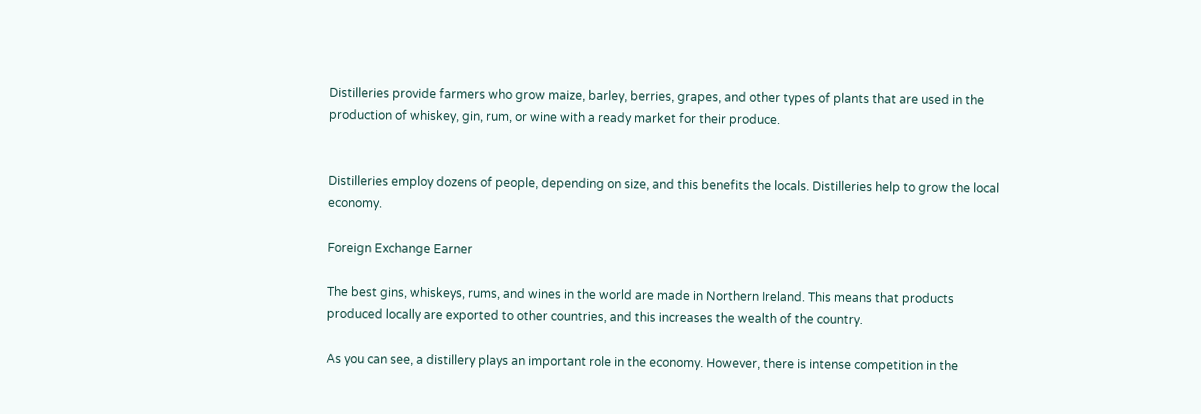Distilleries provide farmers who grow maize, barley, berries, grapes, and other types of plants that are used in the production of whiskey, gin, rum, or wine with a ready market for their produce.


Distilleries employ dozens of people, depending on size, and this benefits the locals. Distilleries help to grow the local economy.

Foreign Exchange Earner

The best gins, whiskeys, rums, and wines in the world are made in Northern Ireland. This means that products produced locally are exported to other countries, and this increases the wealth of the country.

As you can see, a distillery plays an important role in the economy. However, there is intense competition in the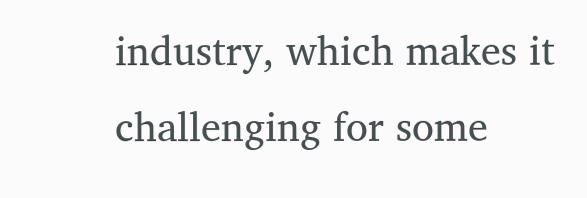industry, which makes it challenging for some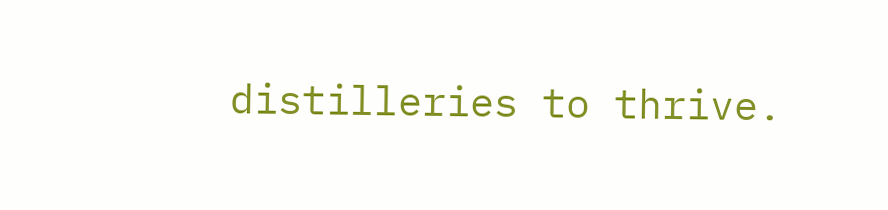distilleries to thrive.